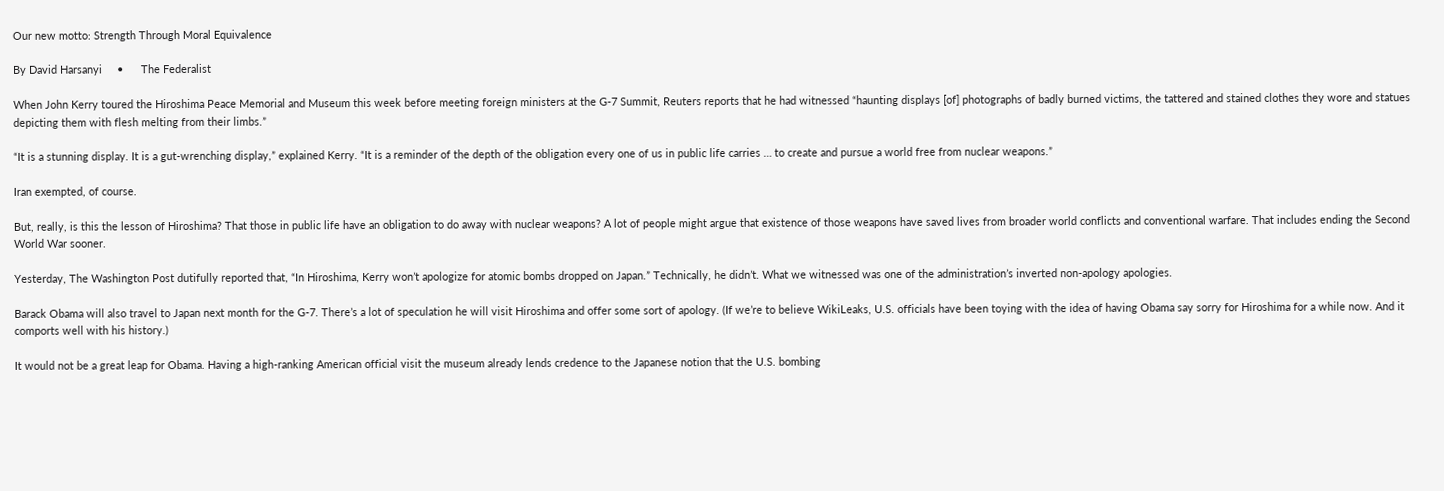Our new motto: Strength Through Moral Equivalence

By David Harsanyi     •      The Federalist

When John Kerry toured the Hiroshima Peace Memorial and Museum this week before meeting foreign ministers at the G-7 Summit, Reuters reports that he had witnessed “haunting displays [of] photographs of badly burned victims, the tattered and stained clothes they wore and statues depicting them with flesh melting from their limbs.”

“It is a stunning display. It is a gut-wrenching display,” explained Kerry. “It is a reminder of the depth of the obligation every one of us in public life carries … to create and pursue a world free from nuclear weapons.”

Iran exempted, of course.

But, really, is this the lesson of Hiroshima? That those in public life have an obligation to do away with nuclear weapons? A lot of people might argue that existence of those weapons have saved lives from broader world conflicts and conventional warfare. That includes ending the Second World War sooner.

Yesterday, The Washington Post dutifully reported that, “In Hiroshima, Kerry won’t apologize for atomic bombs dropped on Japan.” Technically, he didn’t. What we witnessed was one of the administration’s inverted non-apology apologies.

Barack Obama will also travel to Japan next month for the G-7. There’s a lot of speculation he will visit Hiroshima and offer some sort of apology. (If we’re to believe WikiLeaks, U.S. officials have been toying with the idea of having Obama say sorry for Hiroshima for a while now. And it comports well with his history.)

It would not be a great leap for Obama. Having a high-ranking American official visit the museum already lends credence to the Japanese notion that the U.S. bombing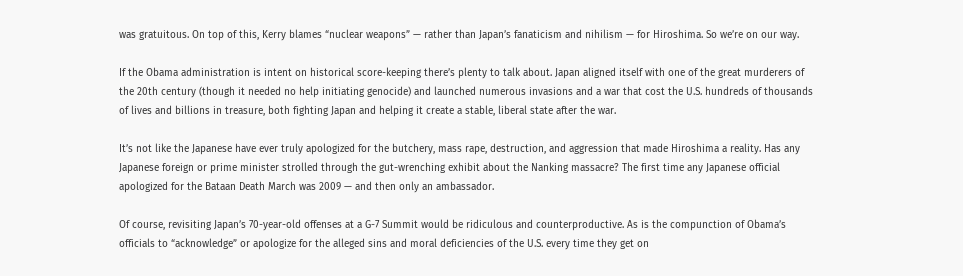was gratuitous. On top of this, Kerry blames “nuclear weapons” — rather than Japan’s fanaticism and nihilism — for Hiroshima. So we’re on our way.

If the Obama administration is intent on historical score-keeping there’s plenty to talk about. Japan aligned itself with one of the great murderers of the 20th century (though it needed no help initiating genocide) and launched numerous invasions and a war that cost the U.S. hundreds of thousands of lives and billions in treasure, both fighting Japan and helping it create a stable, liberal state after the war.

It’s not like the Japanese have ever truly apologized for the butchery, mass rape, destruction, and aggression that made Hiroshima a reality. Has any Japanese foreign or prime minister strolled through the gut-wrenching exhibit about the Nanking massacre? The first time any Japanese official apologized for the Bataan Death March was 2009 — and then only an ambassador.

Of course, revisiting Japan’s 70-year-old offenses at a G-7 Summit would be ridiculous and counterproductive. As is the compunction of Obama’s officials to “acknowledge” or apologize for the alleged sins and moral deficiencies of the U.S. every time they get on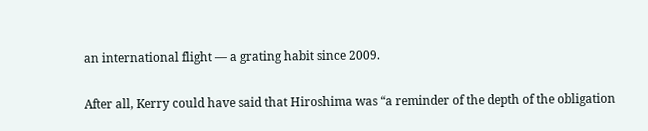an international flight — a grating habit since 2009.

After all, Kerry could have said that Hiroshima was “a reminder of the depth of the obligation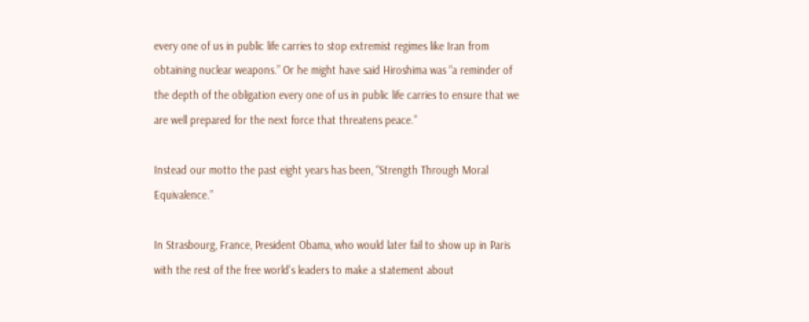every one of us in public life carries to stop extremist regimes like Iran from obtaining nuclear weapons.” Or he might have said Hiroshima was “a reminder of the depth of the obligation every one of us in public life carries to ensure that we are well prepared for the next force that threatens peace.”

Instead our motto the past eight years has been, “Strength Through Moral Equivalence.”

In Strasbourg, France, President Obama, who would later fail to show up in Paris with the rest of the free world’s leaders to make a statement about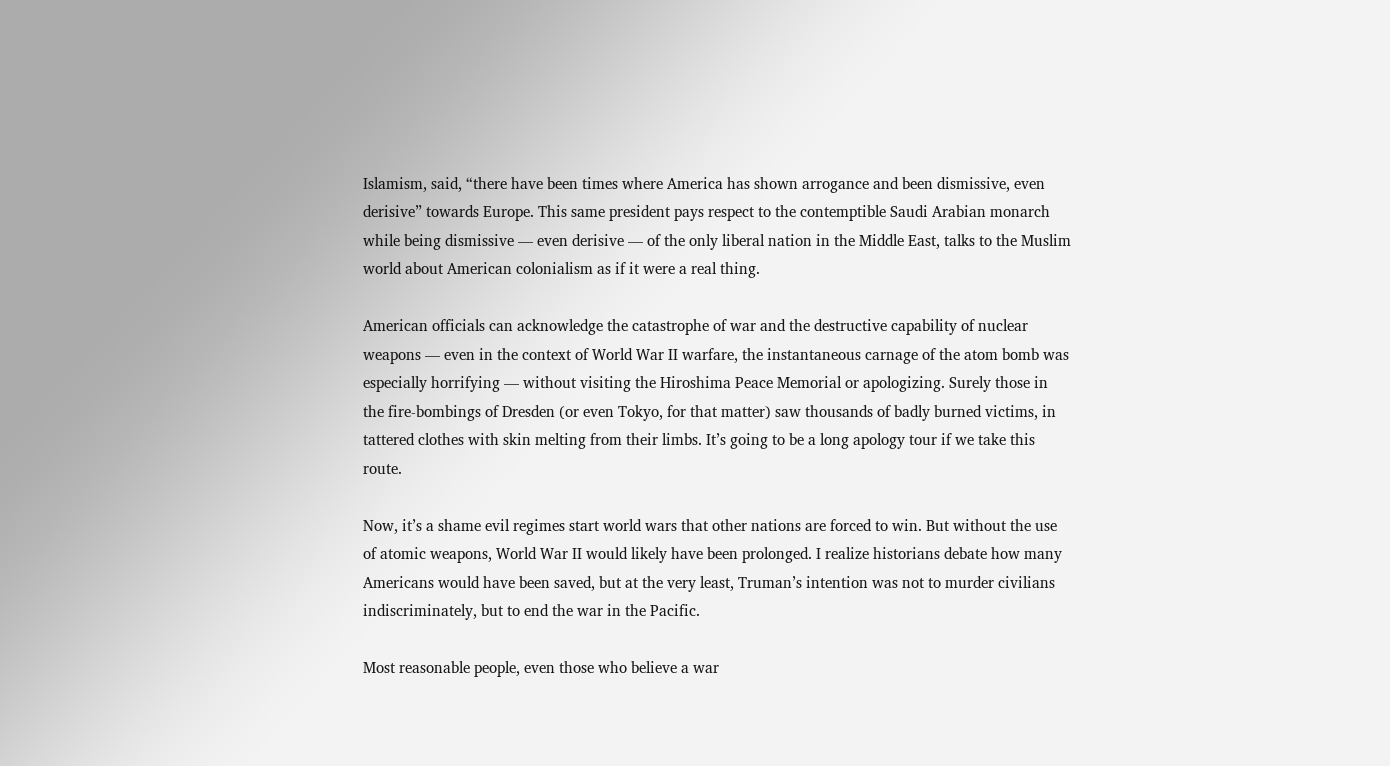Islamism, said, “there have been times where America has shown arrogance and been dismissive, even derisive” towards Europe. This same president pays respect to the contemptible Saudi Arabian monarch while being dismissive — even derisive — of the only liberal nation in the Middle East, talks to the Muslim world about American colonialism as if it were a real thing.

American officials can acknowledge the catastrophe of war and the destructive capability of nuclear weapons — even in the context of World War II warfare, the instantaneous carnage of the atom bomb was especially horrifying — without visiting the Hiroshima Peace Memorial or apologizing. Surely those in the fire-bombings of Dresden (or even Tokyo, for that matter) saw thousands of badly burned victims, in tattered clothes with skin melting from their limbs. It’s going to be a long apology tour if we take this route.

Now, it’s a shame evil regimes start world wars that other nations are forced to win. But without the use of atomic weapons, World War II would likely have been prolonged. I realize historians debate how many Americans would have been saved, but at the very least, Truman’s intention was not to murder civilians indiscriminately, but to end the war in the Pacific.

Most reasonable people, even those who believe a war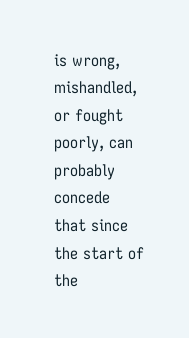is wrong, mishandled, or fought poorly, can probably concede that since the start of the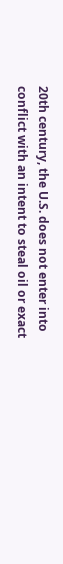20th century, the U.S. does not enter into conflict with an intent to steal oil or exact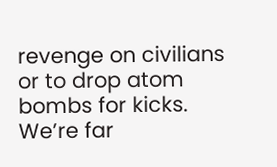revenge on civilians or to drop atom bombs for kicks. We’re far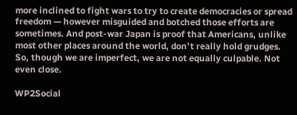more inclined to fight wars to try to create democracies or spread freedom — however misguided and botched those efforts are sometimes. And post-war Japan is proof that Americans, unlike most other places around the world, don’t really hold grudges. So, though we are imperfect, we are not equally culpable. Not even close.

WP2Social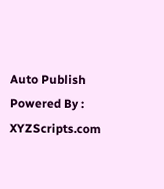Auto Publish Powered By : XYZScripts.com